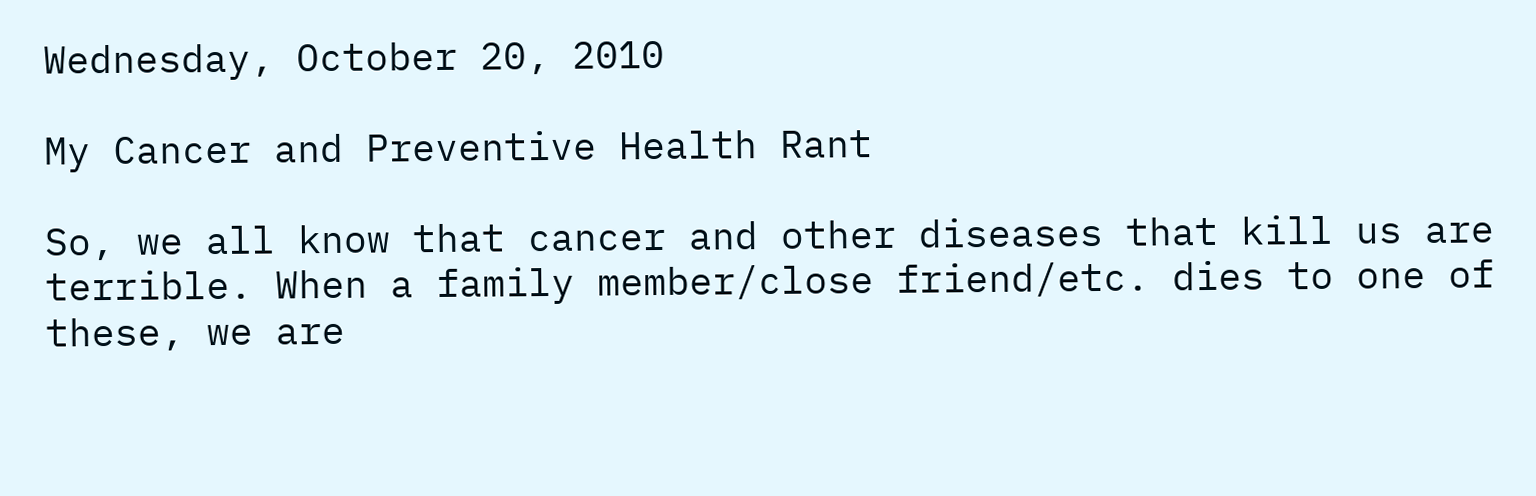Wednesday, October 20, 2010

My Cancer and Preventive Health Rant

So, we all know that cancer and other diseases that kill us are terrible. When a family member/close friend/etc. dies to one of these, we are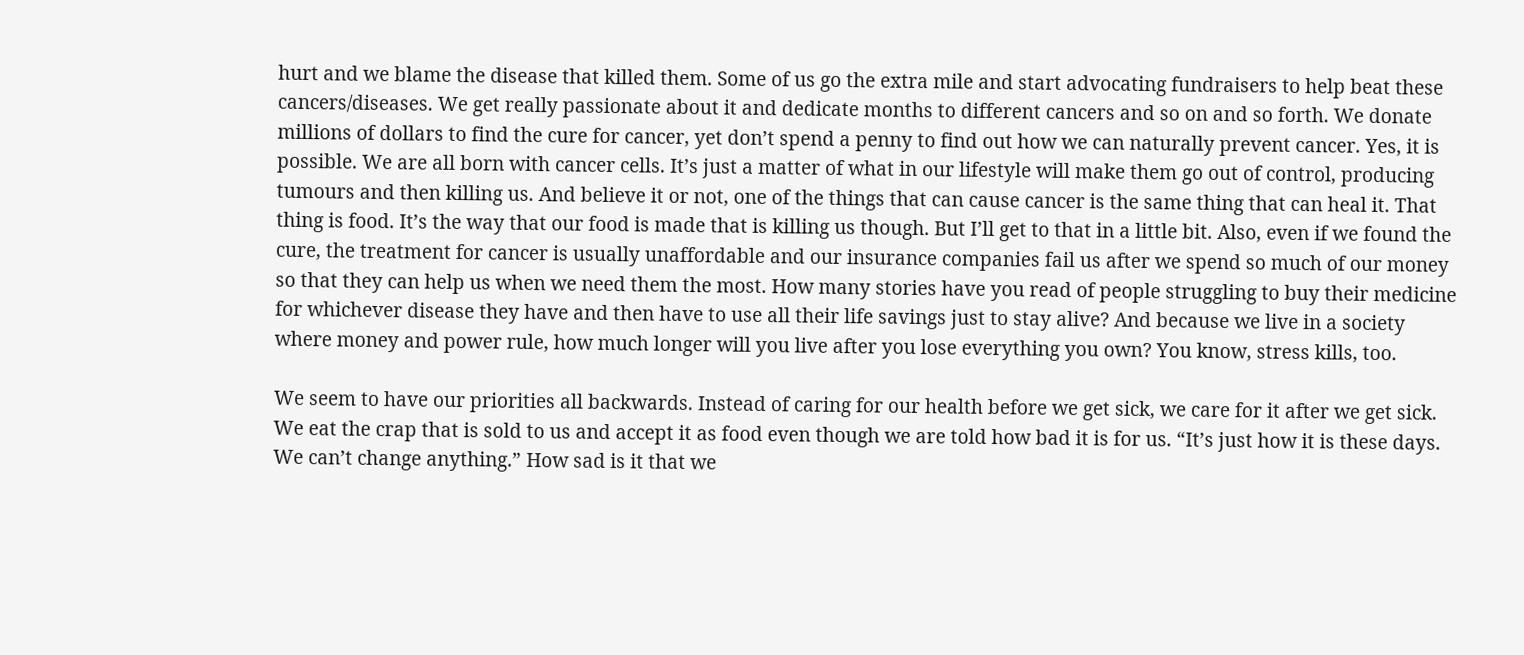hurt and we blame the disease that killed them. Some of us go the extra mile and start advocating fundraisers to help beat these cancers/diseases. We get really passionate about it and dedicate months to different cancers and so on and so forth. We donate millions of dollars to find the cure for cancer, yet don’t spend a penny to find out how we can naturally prevent cancer. Yes, it is possible. We are all born with cancer cells. It’s just a matter of what in our lifestyle will make them go out of control, producing tumours and then killing us. And believe it or not, one of the things that can cause cancer is the same thing that can heal it. That thing is food. It’s the way that our food is made that is killing us though. But I’ll get to that in a little bit. Also, even if we found the cure, the treatment for cancer is usually unaffordable and our insurance companies fail us after we spend so much of our money so that they can help us when we need them the most. How many stories have you read of people struggling to buy their medicine for whichever disease they have and then have to use all their life savings just to stay alive? And because we live in a society where money and power rule, how much longer will you live after you lose everything you own? You know, stress kills, too.

We seem to have our priorities all backwards. Instead of caring for our health before we get sick, we care for it after we get sick. We eat the crap that is sold to us and accept it as food even though we are told how bad it is for us. “It’s just how it is these days. We can’t change anything.” How sad is it that we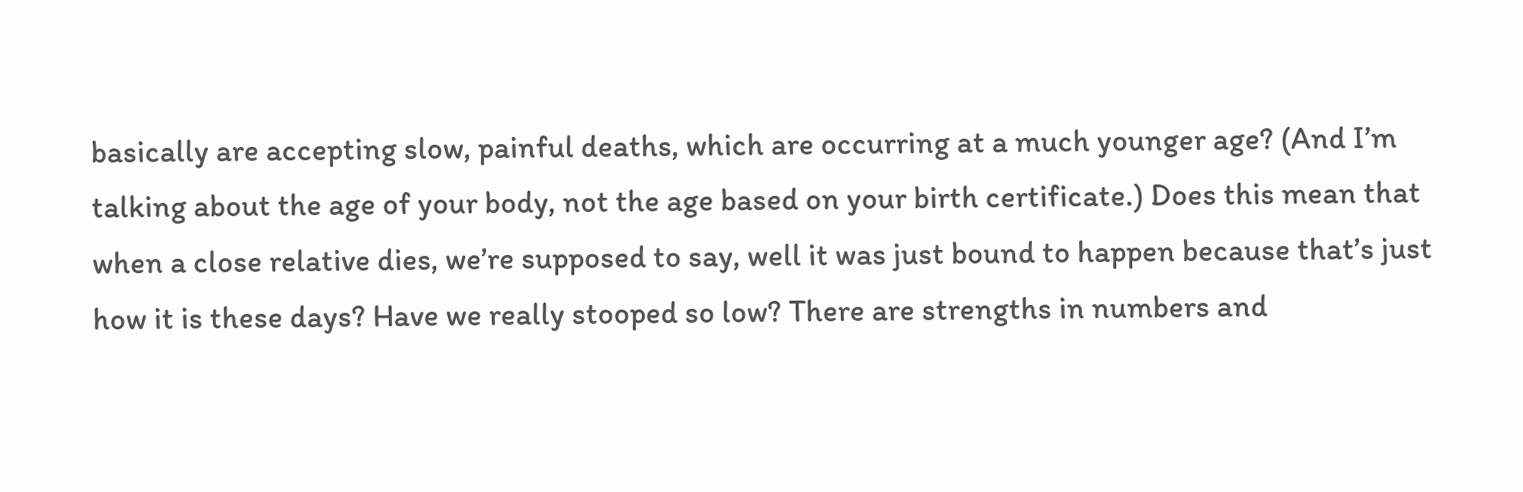basically are accepting slow, painful deaths, which are occurring at a much younger age? (And I’m talking about the age of your body, not the age based on your birth certificate.) Does this mean that when a close relative dies, we’re supposed to say, well it was just bound to happen because that’s just how it is these days? Have we really stooped so low? There are strengths in numbers and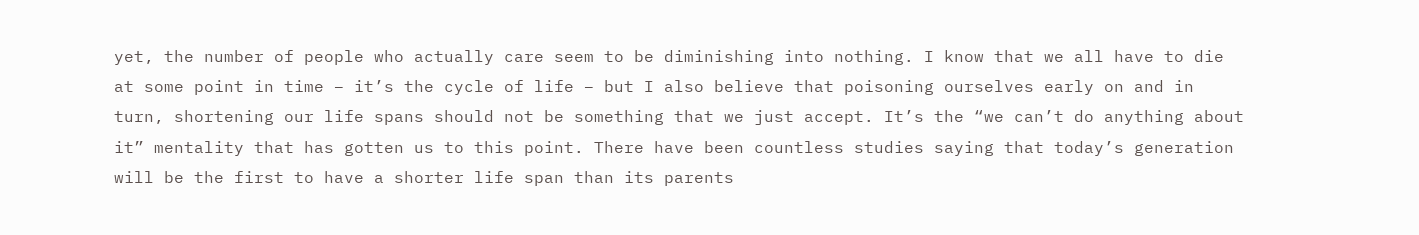yet, the number of people who actually care seem to be diminishing into nothing. I know that we all have to die at some point in time – it’s the cycle of life – but I also believe that poisoning ourselves early on and in turn, shortening our life spans should not be something that we just accept. It’s the “we can’t do anything about it” mentality that has gotten us to this point. There have been countless studies saying that today’s generation will be the first to have a shorter life span than its parents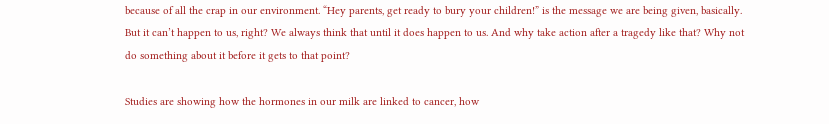because of all the crap in our environment. “Hey parents, get ready to bury your children!” is the message we are being given, basically. But it can’t happen to us, right? We always think that until it does happen to us. And why take action after a tragedy like that? Why not do something about it before it gets to that point?

Studies are showing how the hormones in our milk are linked to cancer, how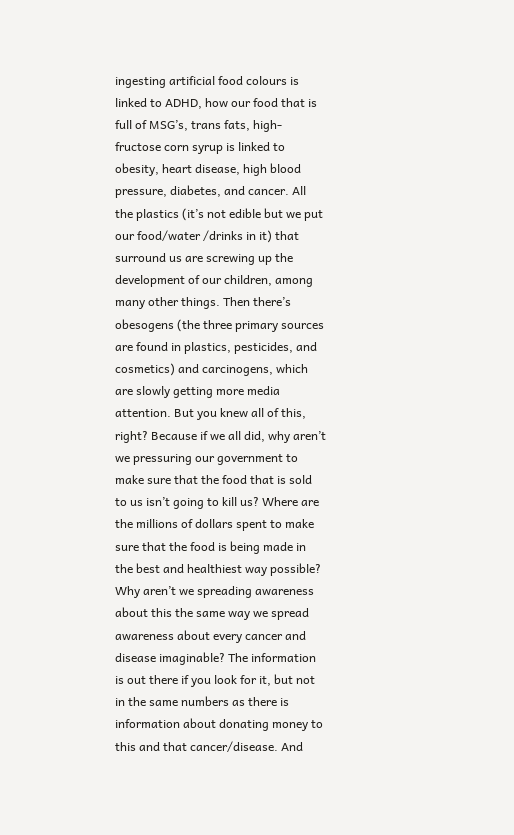ingesting artificial food colours is linked to ADHD, how our food that is full of MSG’s, trans fats, high-fructose corn syrup is linked to obesity, heart disease, high blood pressure, diabetes, and cancer. All the plastics (it’s not edible but we put our food/water /drinks in it) that surround us are screwing up the development of our children, among many other things. Then there’s obesogens (the three primary sources are found in plastics, pesticides, and cosmetics) and carcinogens, which are slowly getting more media attention. But you knew all of this, right? Because if we all did, why aren’t we pressuring our government to make sure that the food that is sold to us isn’t going to kill us? Where are the millions of dollars spent to make sure that the food is being made in the best and healthiest way possible? Why aren’t we spreading awareness about this the same way we spread awareness about every cancer and disease imaginable? The information is out there if you look for it, but not in the same numbers as there is information about donating money to this and that cancer/disease. And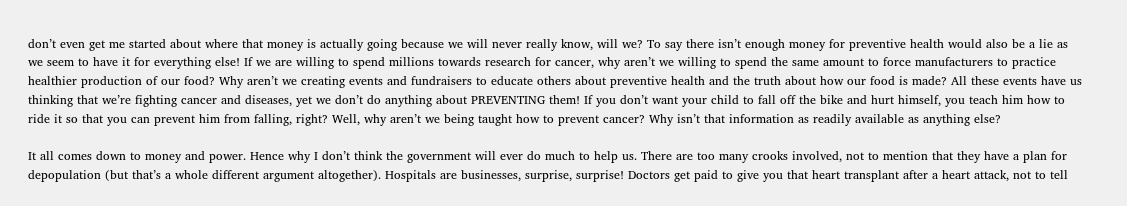don’t even get me started about where that money is actually going because we will never really know, will we? To say there isn’t enough money for preventive health would also be a lie as we seem to have it for everything else! If we are willing to spend millions towards research for cancer, why aren’t we willing to spend the same amount to force manufacturers to practice healthier production of our food? Why aren’t we creating events and fundraisers to educate others about preventive health and the truth about how our food is made? All these events have us thinking that we’re fighting cancer and diseases, yet we don’t do anything about PREVENTING them! If you don’t want your child to fall off the bike and hurt himself, you teach him how to ride it so that you can prevent him from falling, right? Well, why aren’t we being taught how to prevent cancer? Why isn’t that information as readily available as anything else?

It all comes down to money and power. Hence why I don’t think the government will ever do much to help us. There are too many crooks involved, not to mention that they have a plan for depopulation (but that’s a whole different argument altogether). Hospitals are businesses, surprise, surprise! Doctors get paid to give you that heart transplant after a heart attack, not to tell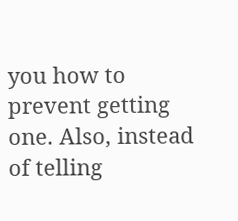you how to prevent getting one. Also, instead of telling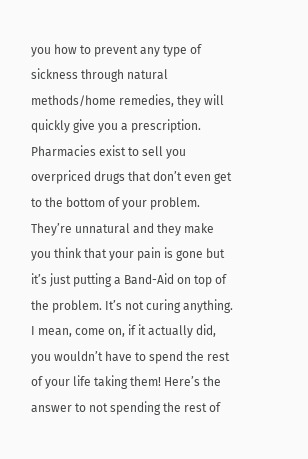you how to prevent any type of sickness through natural methods/home remedies, they will quickly give you a prescription. Pharmacies exist to sell you overpriced drugs that don’t even get to the bottom of your problem. They’re unnatural and they make you think that your pain is gone but it’s just putting a Band-Aid on top of the problem. It’s not curing anything. I mean, come on, if it actually did, you wouldn’t have to spend the rest of your life taking them! Here’s the answer to not spending the rest of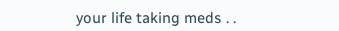your life taking meds . .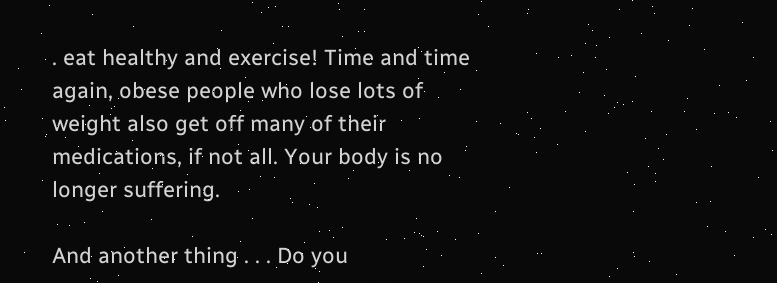. eat healthy and exercise! Time and time again, obese people who lose lots of weight also get off many of their medications, if not all. Your body is no longer suffering.

And another thing . . . Do you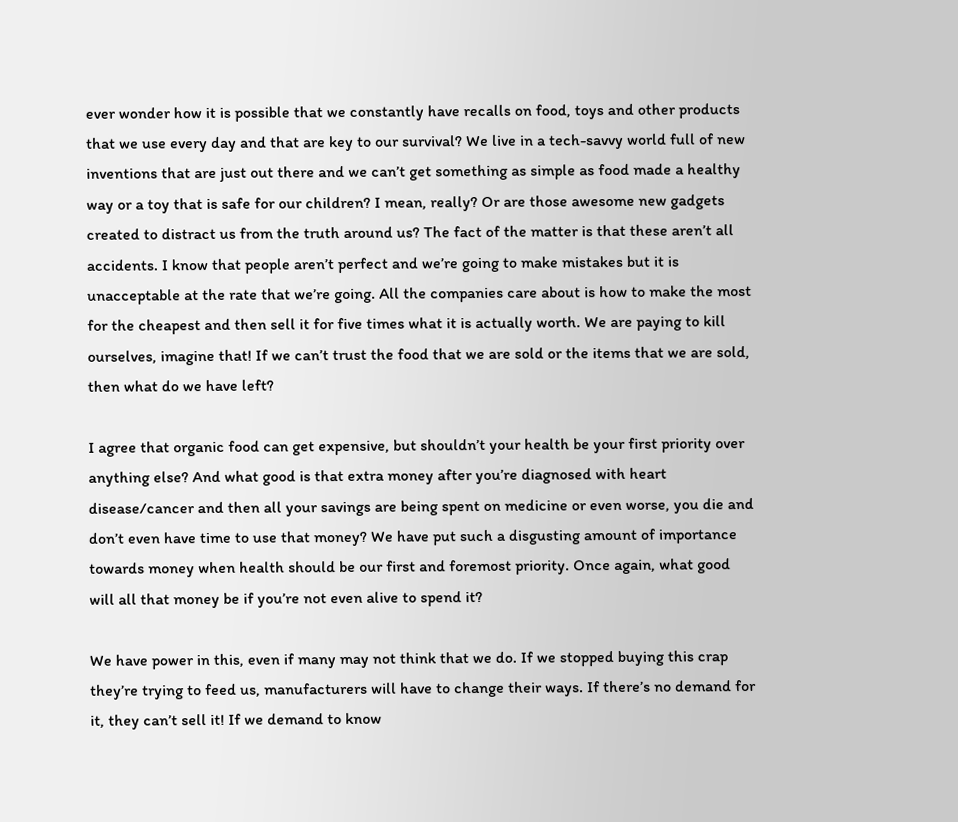ever wonder how it is possible that we constantly have recalls on food, toys and other products that we use every day and that are key to our survival? We live in a tech-savvy world full of new inventions that are just out there and we can’t get something as simple as food made a healthy way or a toy that is safe for our children? I mean, really? Or are those awesome new gadgets created to distract us from the truth around us? The fact of the matter is that these aren’t all accidents. I know that people aren’t perfect and we’re going to make mistakes but it is unacceptable at the rate that we’re going. All the companies care about is how to make the most for the cheapest and then sell it for five times what it is actually worth. We are paying to kill ourselves, imagine that! If we can’t trust the food that we are sold or the items that we are sold, then what do we have left?

I agree that organic food can get expensive, but shouldn’t your health be your first priority over anything else? And what good is that extra money after you’re diagnosed with heart disease/cancer and then all your savings are being spent on medicine or even worse, you die and don’t even have time to use that money? We have put such a disgusting amount of importance towards money when health should be our first and foremost priority. Once again, what good will all that money be if you’re not even alive to spend it?

We have power in this, even if many may not think that we do. If we stopped buying this crap they’re trying to feed us, manufacturers will have to change their ways. If there’s no demand for it, they can’t sell it! If we demand to know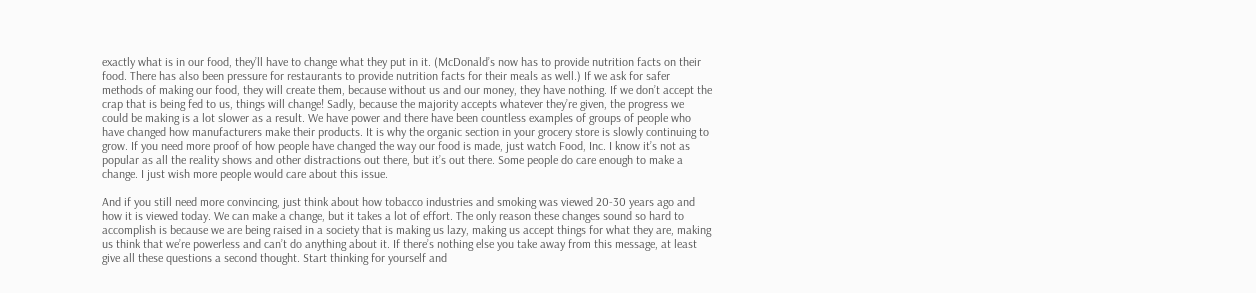exactly what is in our food, they’ll have to change what they put in it. (McDonald’s now has to provide nutrition facts on their food. There has also been pressure for restaurants to provide nutrition facts for their meals as well.) If we ask for safer methods of making our food, they will create them, because without us and our money, they have nothing. If we don’t accept the crap that is being fed to us, things will change! Sadly, because the majority accepts whatever they’re given, the progress we could be making is a lot slower as a result. We have power and there have been countless examples of groups of people who have changed how manufacturers make their products. It is why the organic section in your grocery store is slowly continuing to grow. If you need more proof of how people have changed the way our food is made, just watch Food, Inc. I know it’s not as popular as all the reality shows and other distractions out there, but it’s out there. Some people do care enough to make a change. I just wish more people would care about this issue.

And if you still need more convincing, just think about how tobacco industries and smoking was viewed 20-30 years ago and how it is viewed today. We can make a change, but it takes a lot of effort. The only reason these changes sound so hard to accomplish is because we are being raised in a society that is making us lazy, making us accept things for what they are, making us think that we’re powerless and can’t do anything about it. If there’s nothing else you take away from this message, at least give all these questions a second thought. Start thinking for yourself and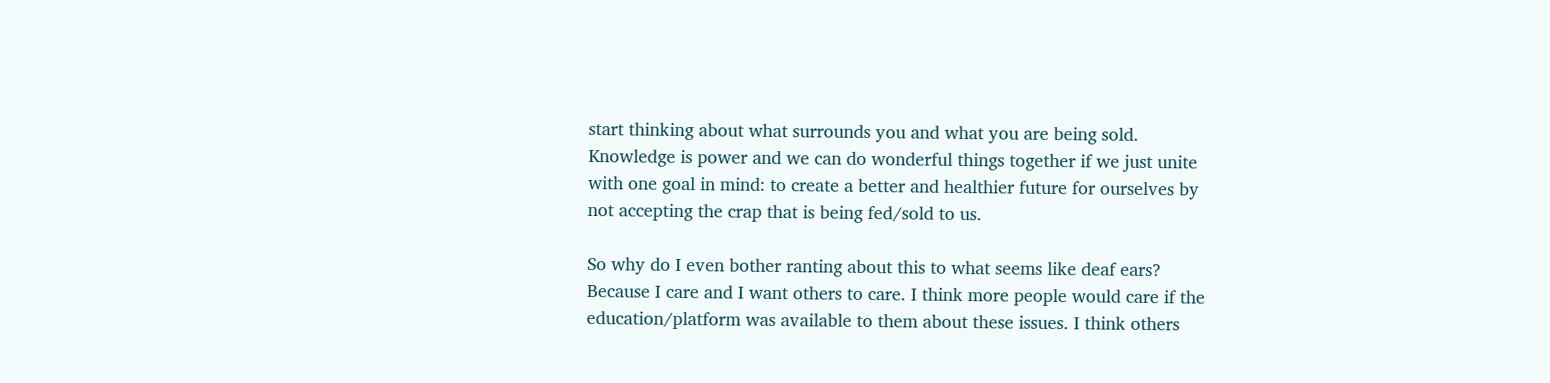start thinking about what surrounds you and what you are being sold. Knowledge is power and we can do wonderful things together if we just unite with one goal in mind: to create a better and healthier future for ourselves by not accepting the crap that is being fed/sold to us.

So why do I even bother ranting about this to what seems like deaf ears? Because I care and I want others to care. I think more people would care if the education/platform was available to them about these issues. I think others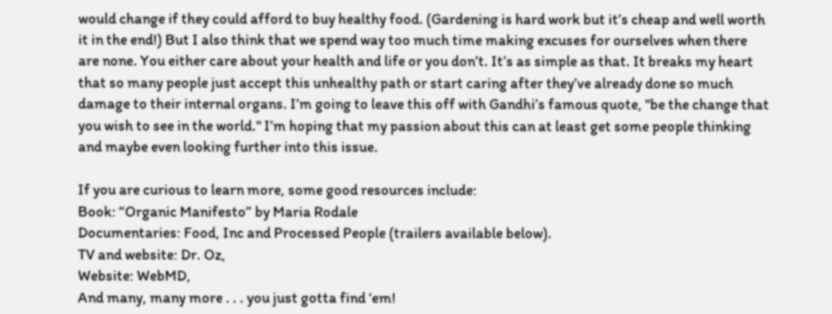would change if they could afford to buy healthy food. (Gardening is hard work but it’s cheap and well worth it in the end!) But I also think that we spend way too much time making excuses for ourselves when there are none. You either care about your health and life or you don’t. It’s as simple as that. It breaks my heart that so many people just accept this unhealthy path or start caring after they’ve already done so much damage to their internal organs. I’m going to leave this off with Gandhi’s famous quote, "be the change that you wish to see in the world." I’m hoping that my passion about this can at least get some people thinking and maybe even looking further into this issue.

If you are curious to learn more, some good resources include:
Book: “Organic Manifesto” by Maria Rodale
Documentaries: Food, Inc and Processed People (trailers available below).
TV and website: Dr. Oz,
Website: WebMD,
And many, many more . . . you just gotta find ‘em!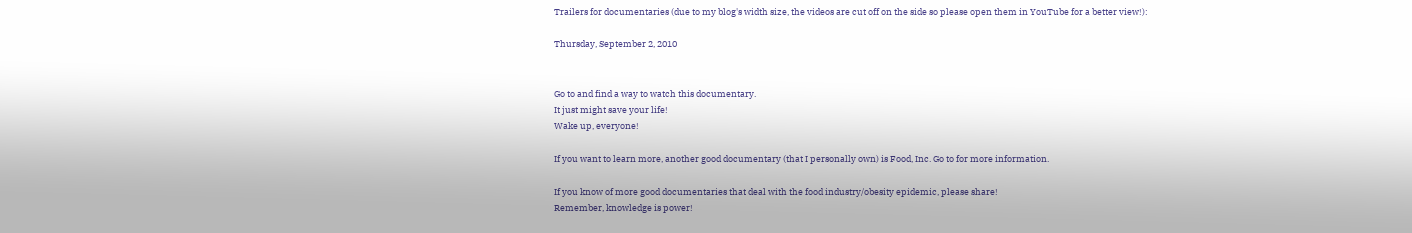Trailers for documentaries (due to my blog's width size, the videos are cut off on the side so please open them in YouTube for a better view!):

Thursday, September 2, 2010


Go to and find a way to watch this documentary.
It just might save your life!
Wake up, everyone!

If you want to learn more, another good documentary (that I personally own) is Food, Inc. Go to for more information.

If you know of more good documentaries that deal with the food industry/obesity epidemic, please share!
Remember, knowledge is power!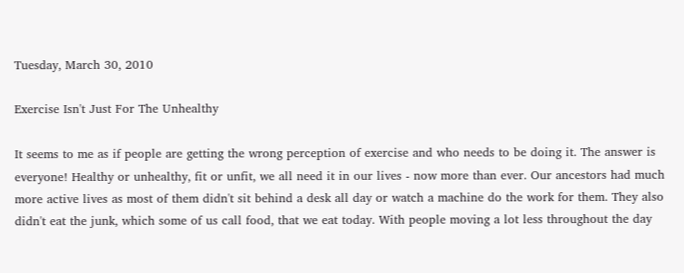Tuesday, March 30, 2010

Exercise Isn't Just For The Unhealthy

It seems to me as if people are getting the wrong perception of exercise and who needs to be doing it. The answer is everyone! Healthy or unhealthy, fit or unfit, we all need it in our lives - now more than ever. Our ancestors had much more active lives as most of them didn't sit behind a desk all day or watch a machine do the work for them. They also didn't eat the junk, which some of us call food, that we eat today. With people moving a lot less throughout the day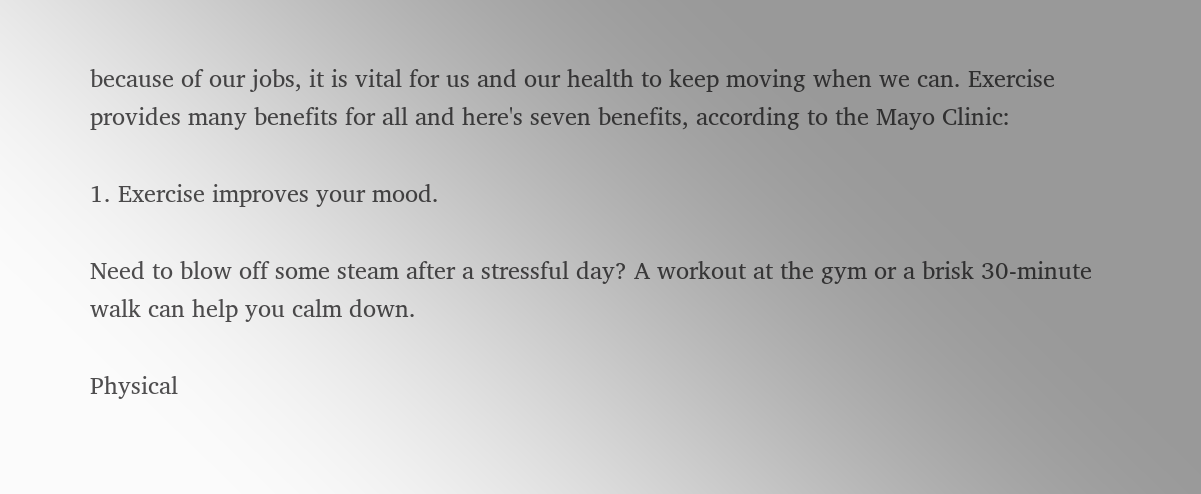because of our jobs, it is vital for us and our health to keep moving when we can. Exercise provides many benefits for all and here's seven benefits, according to the Mayo Clinic:

1. Exercise improves your mood.

Need to blow off some steam after a stressful day? A workout at the gym or a brisk 30-minute walk can help you calm down.

Physical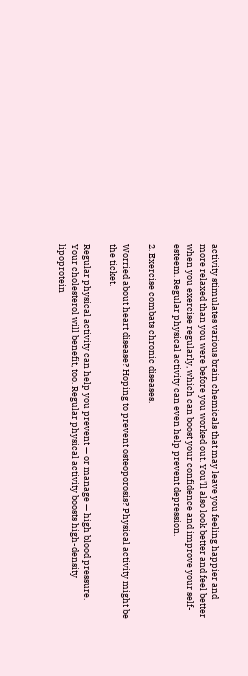activity stimulates various brain chemicals that may leave you feeling happier and more relaxed than you were before you worked out. You'll also look better and feel better when you exercise regularly, which can boost your confidence and improve your self-esteem. Regular physical activity can even help prevent depression.

2. Exercise combats chronic diseases.

Worried about heart disease? Hoping to prevent osteoporosis? Physical activity might be the ticket.

Regular physical activity can help you prevent — or manage — high blood pressure. Your cholesterol will benefit, too. Regular physical activity boosts high-density lipoprotein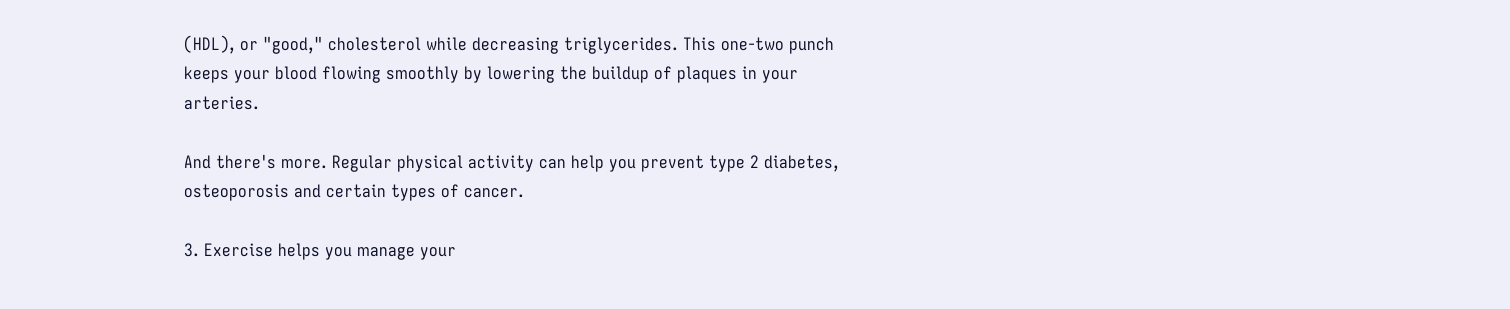(HDL), or "good," cholesterol while decreasing triglycerides. This one-two punch keeps your blood flowing smoothly by lowering the buildup of plaques in your arteries.

And there's more. Regular physical activity can help you prevent type 2 diabetes, osteoporosis and certain types of cancer.

3. Exercise helps you manage your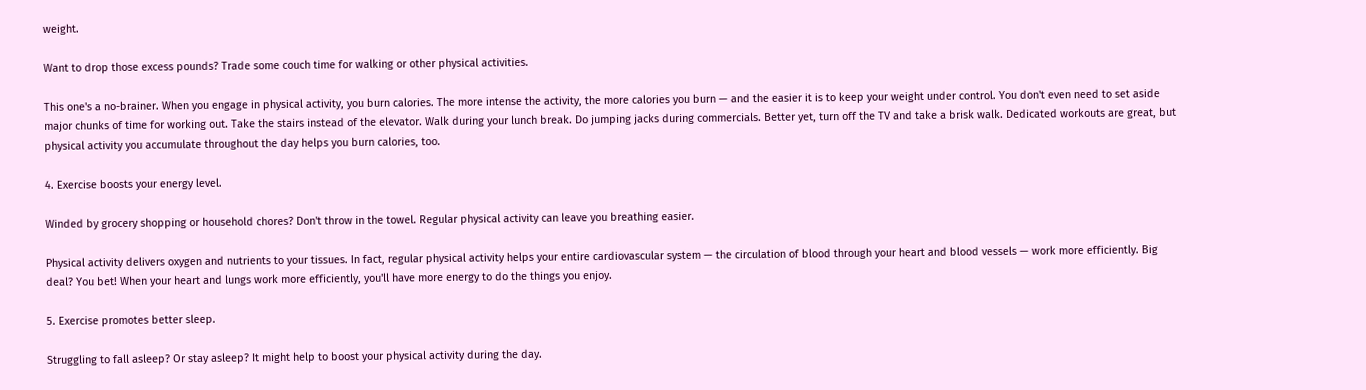weight.

Want to drop those excess pounds? Trade some couch time for walking or other physical activities.

This one's a no-brainer. When you engage in physical activity, you burn calories. The more intense the activity, the more calories you burn — and the easier it is to keep your weight under control. You don't even need to set aside major chunks of time for working out. Take the stairs instead of the elevator. Walk during your lunch break. Do jumping jacks during commercials. Better yet, turn off the TV and take a brisk walk. Dedicated workouts are great, but physical activity you accumulate throughout the day helps you burn calories, too.

4. Exercise boosts your energy level.

Winded by grocery shopping or household chores? Don't throw in the towel. Regular physical activity can leave you breathing easier.

Physical activity delivers oxygen and nutrients to your tissues. In fact, regular physical activity helps your entire cardiovascular system — the circulation of blood through your heart and blood vessels — work more efficiently. Big deal? You bet! When your heart and lungs work more efficiently, you'll have more energy to do the things you enjoy.

5. Exercise promotes better sleep.

Struggling to fall asleep? Or stay asleep? It might help to boost your physical activity during the day.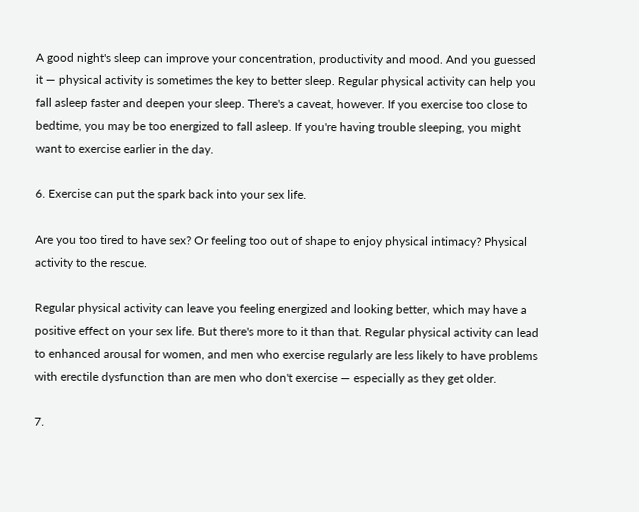A good night's sleep can improve your concentration, productivity and mood. And you guessed it — physical activity is sometimes the key to better sleep. Regular physical activity can help you fall asleep faster and deepen your sleep. There's a caveat, however. If you exercise too close to bedtime, you may be too energized to fall asleep. If you're having trouble sleeping, you might want to exercise earlier in the day.

6. Exercise can put the spark back into your sex life.

Are you too tired to have sex? Or feeling too out of shape to enjoy physical intimacy? Physical activity to the rescue.

Regular physical activity can leave you feeling energized and looking better, which may have a positive effect on your sex life. But there's more to it than that. Regular physical activity can lead to enhanced arousal for women, and men who exercise regularly are less likely to have problems with erectile dysfunction than are men who don't exercise — especially as they get older.

7.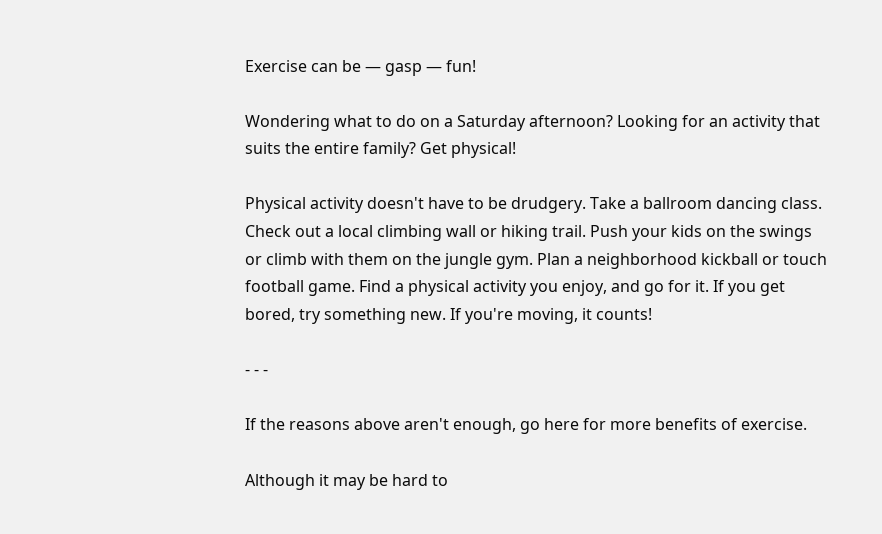Exercise can be — gasp — fun!

Wondering what to do on a Saturday afternoon? Looking for an activity that suits the entire family? Get physical!

Physical activity doesn't have to be drudgery. Take a ballroom dancing class. Check out a local climbing wall or hiking trail. Push your kids on the swings or climb with them on the jungle gym. Plan a neighborhood kickball or touch football game. Find a physical activity you enjoy, and go for it. If you get bored, try something new. If you're moving, it counts!

- - -

If the reasons above aren't enough, go here for more benefits of exercise.

Although it may be hard to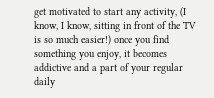get motivated to start any activity, (I know, I know, sitting in front of the TV is so much easier!) once you find something you enjoy, it becomes addictive and a part of your regular daily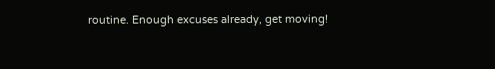routine. Enough excuses already, get moving!